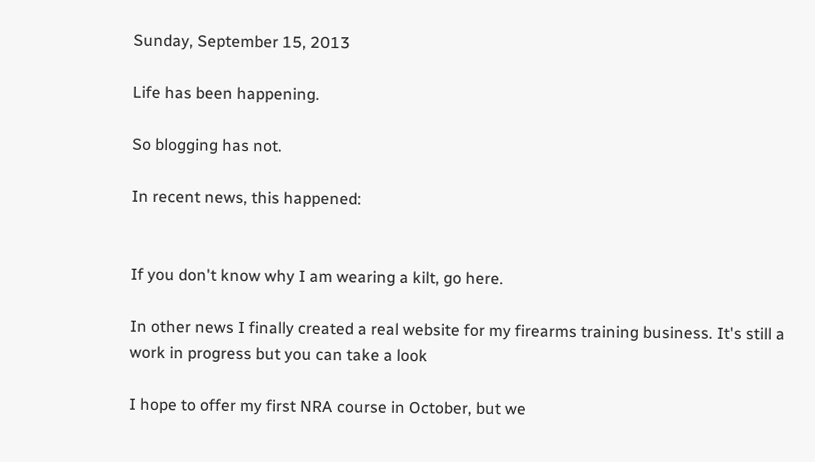Sunday, September 15, 2013

Life has been happening.

So blogging has not.

In recent news, this happened:


If you don't know why I am wearing a kilt, go here.

In other news I finally created a real website for my firearms training business. It's still a work in progress but you can take a look

I hope to offer my first NRA course in October, but we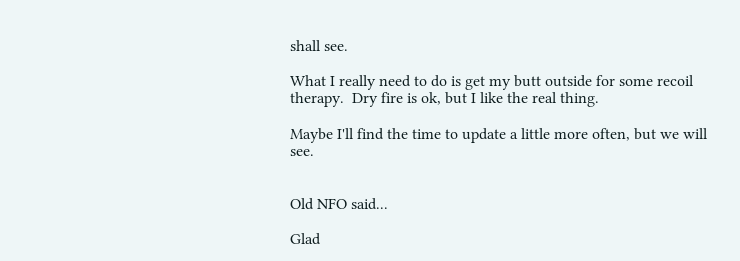shall see.

What I really need to do is get my butt outside for some recoil therapy.  Dry fire is ok, but I like the real thing.

Maybe I'll find the time to update a little more often, but we will see.


Old NFO said...

Glad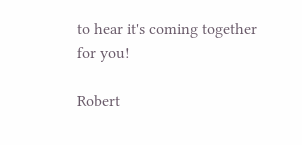to hear it's coming together for you!

Robert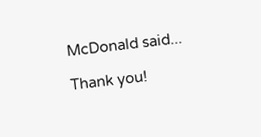McDonald said...

Thank you!